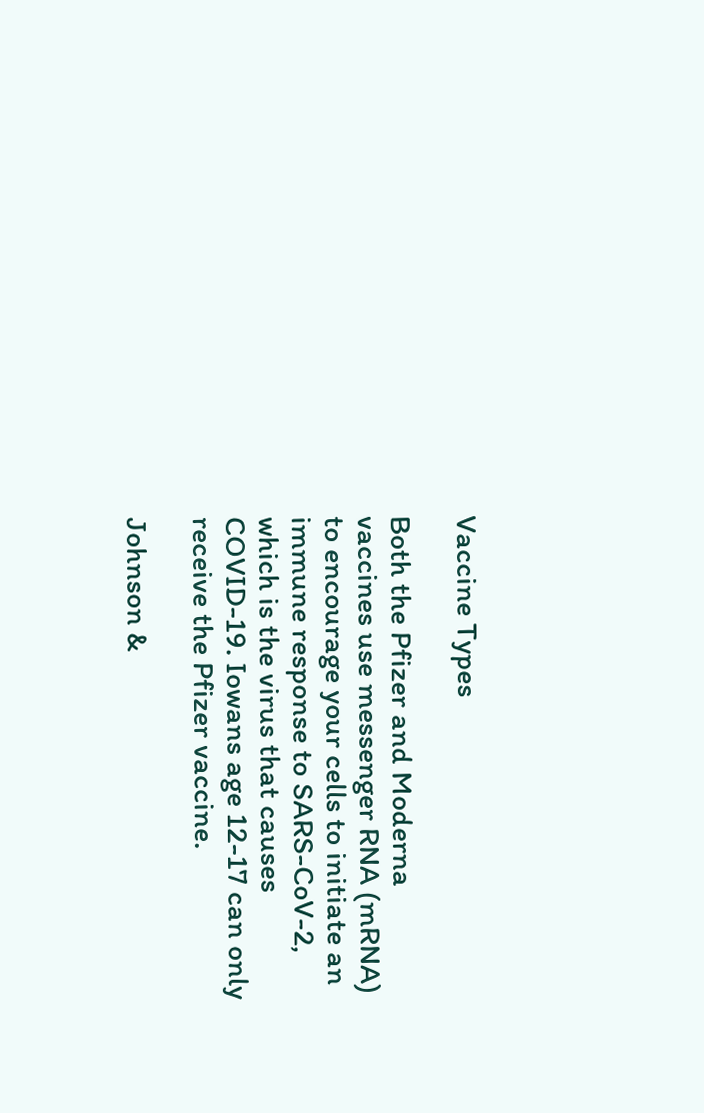Vaccine Types

Both the Pfizer and Moderna vaccines use messenger RNA (mRNA) to encourage your cells to initiate an immune response to SARS-CoV-2, which is the virus that causes COVID-19. Iowans age 12-17 can only receive the Pfizer vaccine.

Johnson &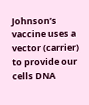Johnson’s vaccine uses a vector (carrier) to provide our cells DNA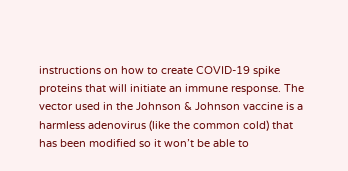instructions on how to create COVID-19 spike proteins that will initiate an immune response. The vector used in the Johnson & Johnson vaccine is a harmless adenovirus (like the common cold) that has been modified so it won’t be able to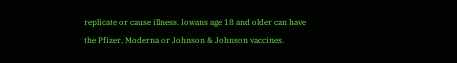replicate or cause illness. Iowans age 18 and older can have the Pfizer, Moderna or Johnson & Johnson vaccines.